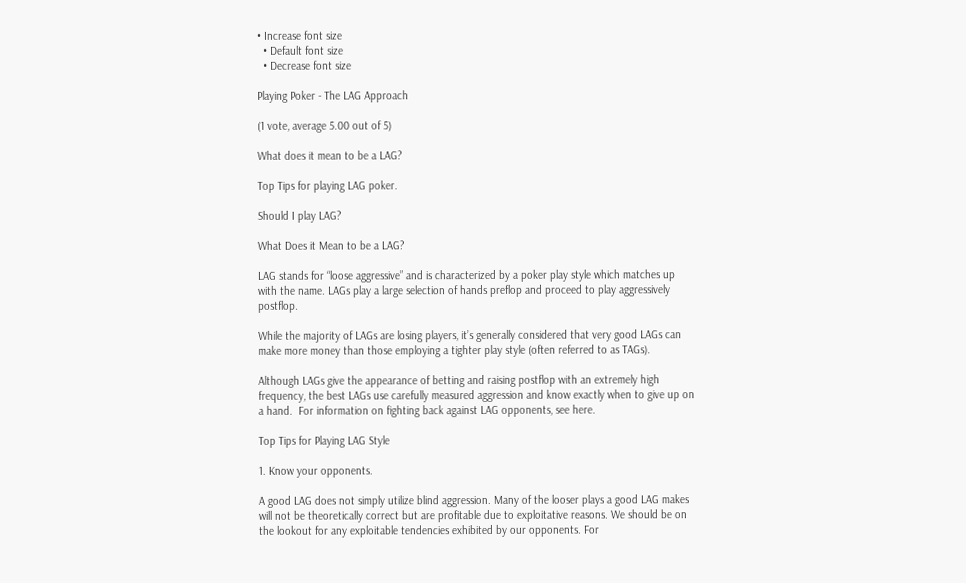• Increase font size
  • Default font size
  • Decrease font size

Playing Poker - The LAG Approach

(1 vote, average 5.00 out of 5)

What does it mean to be a LAG?

Top Tips for playing LAG poker.

Should I play LAG?

What Does it Mean to be a LAG?

LAG stands for “loose aggressive” and is characterized by a poker play style which matches up with the name. LAGs play a large selection of hands preflop and proceed to play aggressively postflop.

While the majority of LAGs are losing players, it’s generally considered that very good LAGs can make more money than those employing a tighter play style (often referred to as TAGs).

Although LAGs give the appearance of betting and raising postflop with an extremely high frequency, the best LAGs use carefully measured aggression and know exactly when to give up on a hand.  For information on fighting back against LAG opponents, see here.

Top Tips for Playing LAG Style

1. Know your opponents.

A good LAG does not simply utilize blind aggression. Many of the looser plays a good LAG makes will not be theoretically correct but are profitable due to exploitative reasons. We should be on the lookout for any exploitable tendencies exhibited by our opponents. For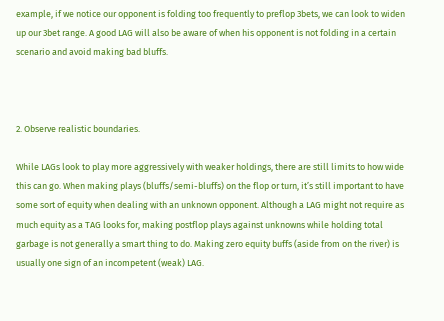example, if we notice our opponent is folding too frequently to preflop 3bets, we can look to widen up our 3bet range. A good LAG will also be aware of when his opponent is not folding in a certain scenario and avoid making bad bluffs.



2. Observe realistic boundaries.

While LAGs look to play more aggressively with weaker holdings, there are still limits to how wide this can go. When making plays (bluffs/semi-bluffs) on the flop or turn, it’s still important to have some sort of equity when dealing with an unknown opponent. Although a LAG might not require as much equity as a TAG looks for, making postflop plays against unknowns while holding total garbage is not generally a smart thing to do. Making zero equity buffs (aside from on the river) is usually one sign of an incompetent (weak) LAG.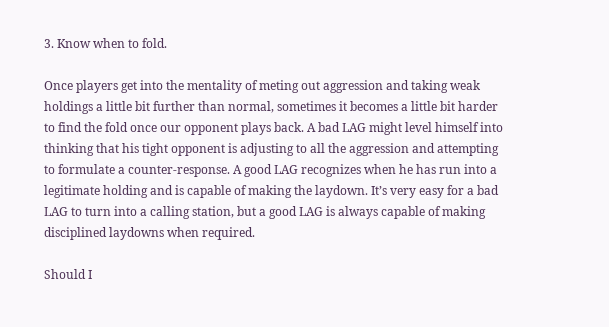3. Know when to fold.

Once players get into the mentality of meting out aggression and taking weak holdings a little bit further than normal, sometimes it becomes a little bit harder to find the fold once our opponent plays back. A bad LAG might level himself into thinking that his tight opponent is adjusting to all the aggression and attempting to formulate a counter-response. A good LAG recognizes when he has run into a legitimate holding and is capable of making the laydown. It’s very easy for a bad LAG to turn into a calling station, but a good LAG is always capable of making disciplined laydowns when required.

Should I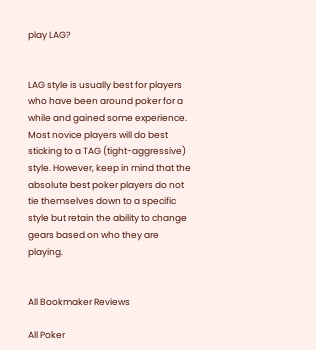play LAG?


LAG style is usually best for players who have been around poker for a while and gained some experience. Most novice players will do best sticking to a TAG (tight-aggressive) style. However, keep in mind that the absolute best poker players do not tie themselves down to a specific style but retain the ability to change gears based on who they are playing.


All Bookmaker Reviews

All Poker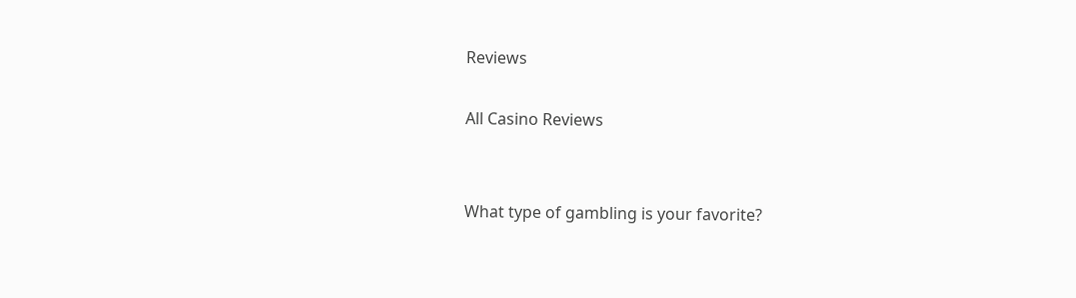Reviews

All Casino Reviews


What type of gambling is your favorite?